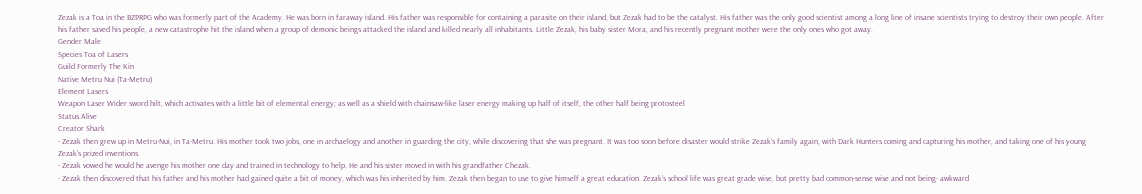Zezak is a Toa in the BZPRPG who was formerly part of the Academy. He was born in faraway island. His father was responsible for containing a parasite on their island, but Zezak had to be the catalyst. His father was the only good scientist among a long line of insane scientists trying to destroy their own people. After his father saved his people, a new catastrophe hit the island when a group of demonic beings attacked the island and killed nearly all inhabitants. Little Zezak, his baby sister Mora, and his recently pregnant mother were the only ones who got away.
Gender Male
Species Toa of Lasers
Guild Formerly The Kin
Native Metru Nui (Ta-Metru)
Element Lasers
Weapon Laser Wider sword hilt, which activates with a little bit of elemental energy; as well as a shield with chainsaw-like laser energy making up half of itself, the other half being protosteel
Status Alive
Creator Shark
- Zezak then grew up in Metru-Nui, in Ta-Metru. His mother took two jobs, one in archaelogy and another in guarding the city, while discovering that she was pregnant. It was too soon before disaster would strike Zezak's family again, with Dark Hunters coming and capturing his mother, and taking one of his young Zezak's prized inventions.
- Zezak vowed he would he avenge his mother one day and trained in technology to help. He and his sister moved in with his grandfather Chezak.
- Zezak then discovered that his father and his mother had gained quite a bit of money, which was his inherited by him. Zezak then began to use to give himself a great education. Zezak's school life was great grade wise, but pretty bad common-sense wise and not being- awkward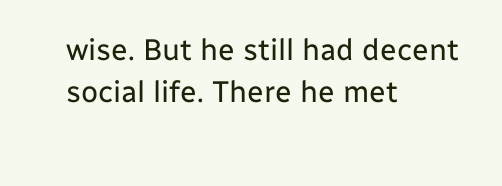wise. But he still had decent social life. There he met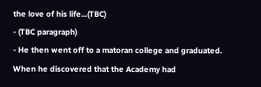the love of his life...(TBC)
- (TBC paragraph)
- He then went off to a matoran college and graduated. When he discovered that the Academy had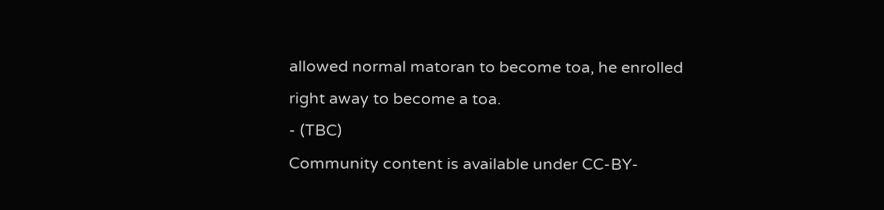allowed normal matoran to become toa, he enrolled right away to become a toa.
- (TBC)
Community content is available under CC-BY-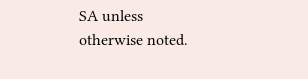SA unless otherwise noted.